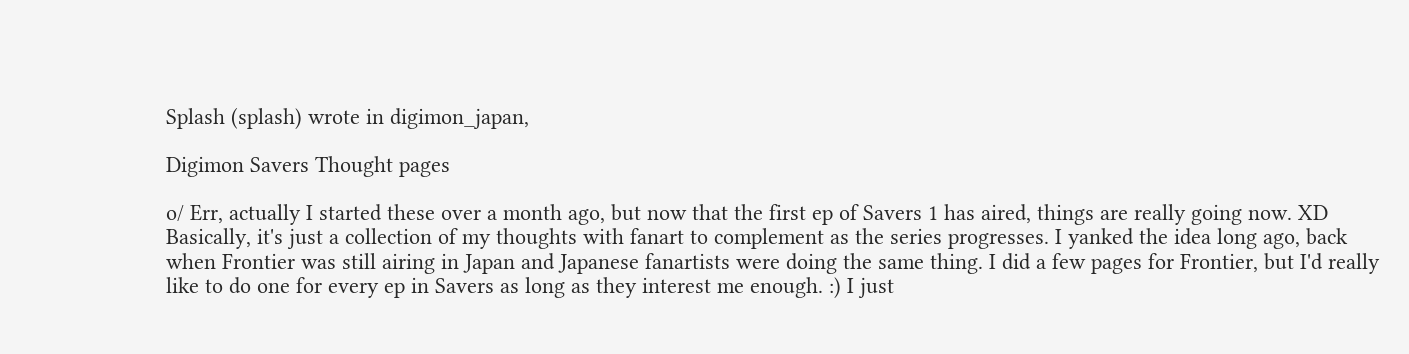Splash (splash) wrote in digimon_japan,

Digimon Savers Thought pages

o/ Err, actually I started these over a month ago, but now that the first ep of Savers 1 has aired, things are really going now. XD Basically, it's just a collection of my thoughts with fanart to complement as the series progresses. I yanked the idea long ago, back when Frontier was still airing in Japan and Japanese fanartists were doing the same thing. I did a few pages for Frontier, but I'd really like to do one for every ep in Savers as long as they interest me enough. :) I just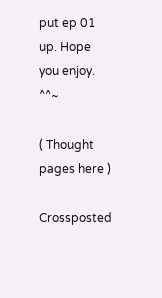put ep 01 up. Hope you enjoy. ^^~

( Thought pages here )

Crossposted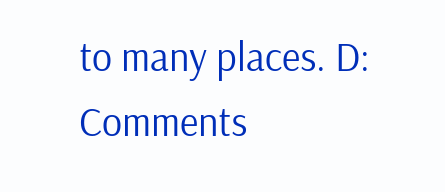to many places. D:
Comments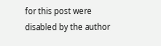for this post were disabled by the author